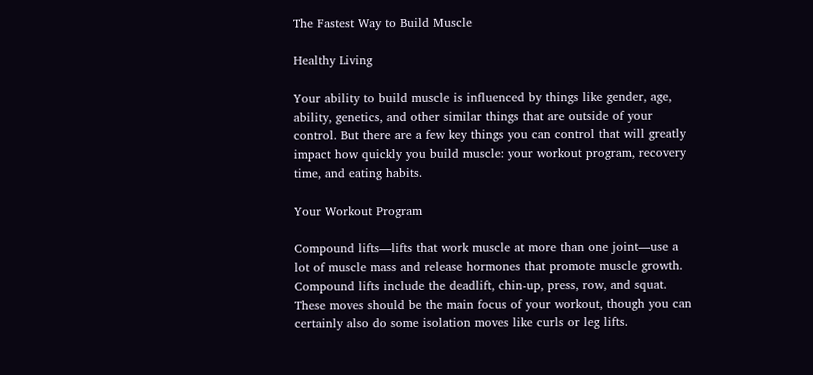The Fastest Way to Build Muscle

Healthy Living

Your ability to build muscle is influenced by things like gender, age, ability, genetics, and other similar things that are outside of your control. But there are a few key things you can control that will greatly impact how quickly you build muscle: your workout program, recovery time, and eating habits.

Your Workout Program

Compound lifts—lifts that work muscle at more than one joint—use a lot of muscle mass and release hormones that promote muscle growth. Compound lifts include the deadlift, chin-up, press, row, and squat. These moves should be the main focus of your workout, though you can certainly also do some isolation moves like curls or leg lifts.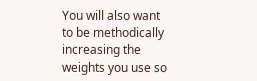You will also want to be methodically increasing the weights you use so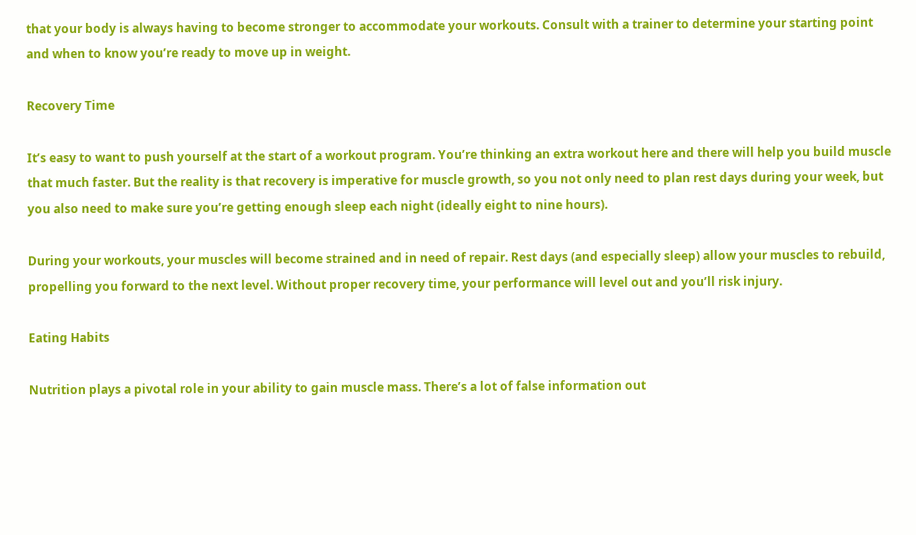that your body is always having to become stronger to accommodate your workouts. Consult with a trainer to determine your starting point and when to know you’re ready to move up in weight.

Recovery Time

It’s easy to want to push yourself at the start of a workout program. You’re thinking an extra workout here and there will help you build muscle that much faster. But the reality is that recovery is imperative for muscle growth, so you not only need to plan rest days during your week, but you also need to make sure you’re getting enough sleep each night (ideally eight to nine hours).

During your workouts, your muscles will become strained and in need of repair. Rest days (and especially sleep) allow your muscles to rebuild, propelling you forward to the next level. Without proper recovery time, your performance will level out and you’ll risk injury.

Eating Habits

Nutrition plays a pivotal role in your ability to gain muscle mass. There’s a lot of false information out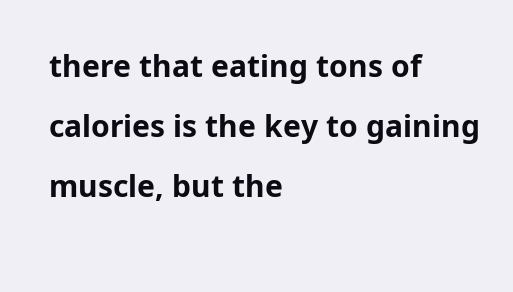there that eating tons of calories is the key to gaining muscle, but the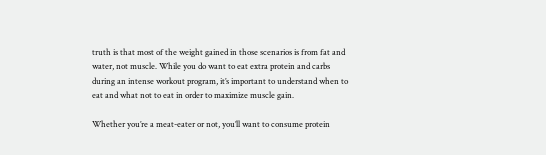truth is that most of the weight gained in those scenarios is from fat and water, not muscle. While you do want to eat extra protein and carbs during an intense workout program, it’s important to understand when to eat and what not to eat in order to maximize muscle gain.

Whether you’re a meat-eater or not, you’ll want to consume protein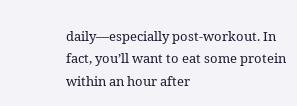daily—especially post-workout. In fact, you’ll want to eat some protein within an hour after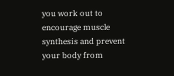you work out to encourage muscle synthesis and prevent your body from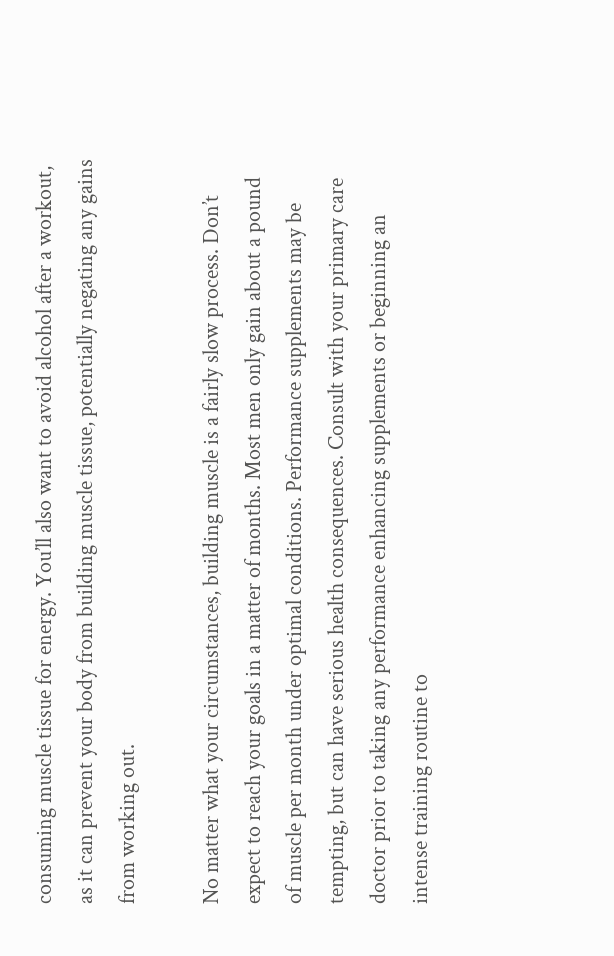consuming muscle tissue for energy. You’ll also want to avoid alcohol after a workout, as it can prevent your body from building muscle tissue, potentially negating any gains from working out.

No matter what your circumstances, building muscle is a fairly slow process. Don’t expect to reach your goals in a matter of months. Most men only gain about a pound of muscle per month under optimal conditions. Performance supplements may be tempting, but can have serious health consequences. Consult with your primary care doctor prior to taking any performance enhancing supplements or beginning an intense training routine to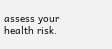assess your health risk.